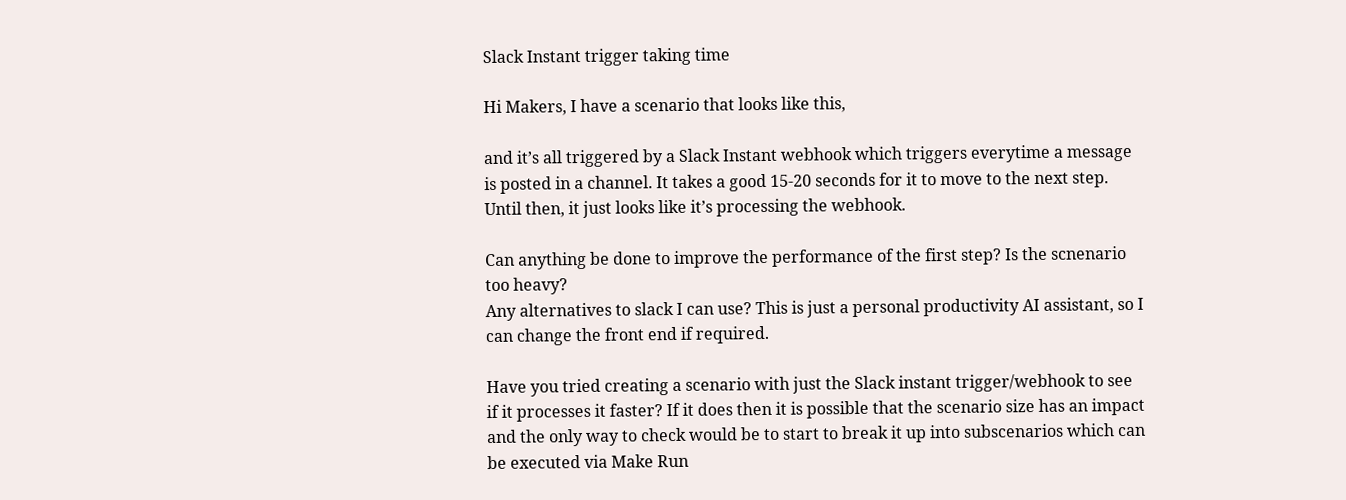Slack Instant trigger taking time

Hi Makers, I have a scenario that looks like this,

and it’s all triggered by a Slack Instant webhook which triggers everytime a message is posted in a channel. It takes a good 15-20 seconds for it to move to the next step. Until then, it just looks like it’s processing the webhook.

Can anything be done to improve the performance of the first step? Is the scnenario too heavy?
Any alternatives to slack I can use? This is just a personal productivity AI assistant, so I can change the front end if required.

Have you tried creating a scenario with just the Slack instant trigger/webhook to see if it processes it faster? If it does then it is possible that the scenario size has an impact and the only way to check would be to start to break it up into subscenarios which can be executed via Make Run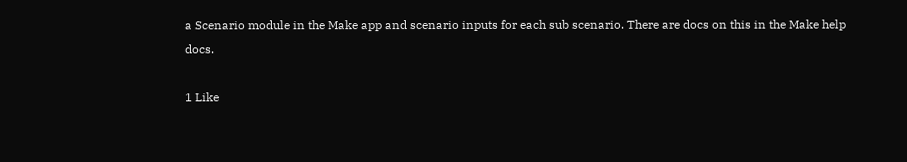a Scenario module in the Make app and scenario inputs for each sub scenario. There are docs on this in the Make help docs.

1 Like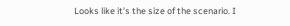Looks like it’s the size of the scenario. I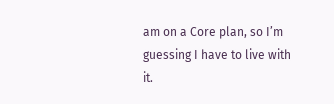am on a Core plan, so I’m guessing I have to live with it.